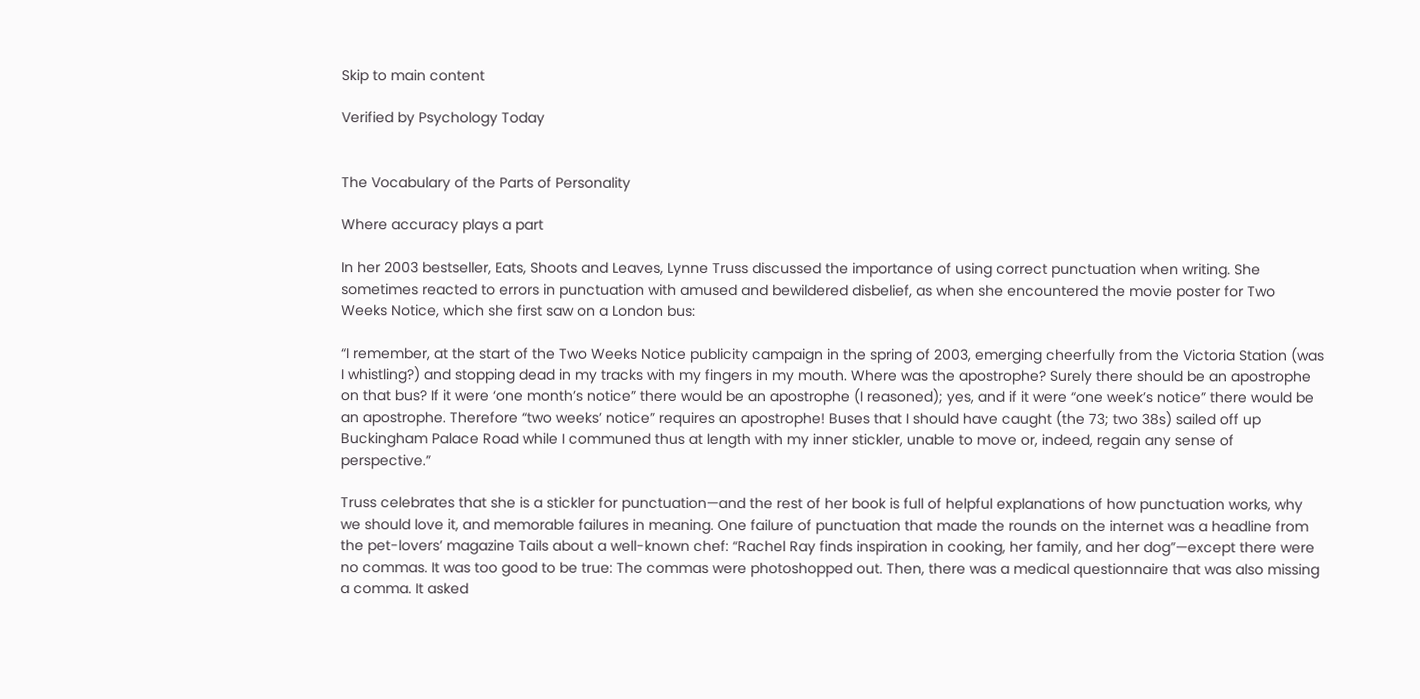Skip to main content

Verified by Psychology Today


The Vocabulary of the Parts of Personality

Where accuracy plays a part

In her 2003 bestseller, Eats, Shoots and Leaves, Lynne Truss discussed the importance of using correct punctuation when writing. She sometimes reacted to errors in punctuation with amused and bewildered disbelief, as when she encountered the movie poster for Two Weeks Notice, which she first saw on a London bus:

“I remember, at the start of the Two Weeks Notice publicity campaign in the spring of 2003, emerging cheerfully from the Victoria Station (was I whistling?) and stopping dead in my tracks with my fingers in my mouth. Where was the apostrophe? Surely there should be an apostrophe on that bus? If it were ‘one month’s notice” there would be an apostrophe (I reasoned); yes, and if it were “one week’s notice” there would be an apostrophe. Therefore “two weeks’ notice” requires an apostrophe! Buses that I should have caught (the 73; two 38s) sailed off up Buckingham Palace Road while I communed thus at length with my inner stickler, unable to move or, indeed, regain any sense of perspective.”

Truss celebrates that she is a stickler for punctuation—and the rest of her book is full of helpful explanations of how punctuation works, why we should love it, and memorable failures in meaning. One failure of punctuation that made the rounds on the internet was a headline from the pet-lovers’ magazine Tails about a well-known chef: “Rachel Ray finds inspiration in cooking, her family, and her dog”—except there were no commas. It was too good to be true: The commas were photoshopped out. Then, there was a medical questionnaire that was also missing a comma. It asked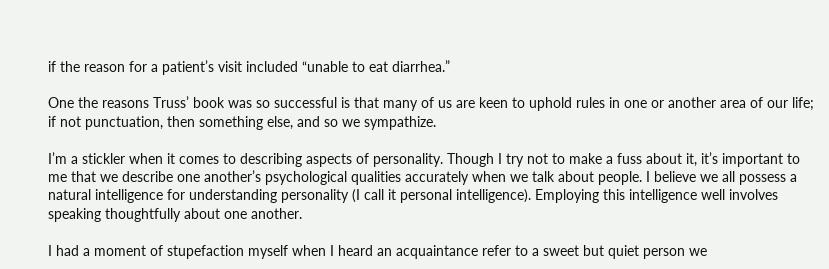if the reason for a patient’s visit included “unable to eat diarrhea.”

One the reasons Truss’ book was so successful is that many of us are keen to uphold rules in one or another area of our life; if not punctuation, then something else, and so we sympathize.

I’m a stickler when it comes to describing aspects of personality. Though I try not to make a fuss about it, it’s important to me that we describe one another’s psychological qualities accurately when we talk about people. I believe we all possess a natural intelligence for understanding personality (I call it personal intelligence). Employing this intelligence well involves speaking thoughtfully about one another.

I had a moment of stupefaction myself when I heard an acquaintance refer to a sweet but quiet person we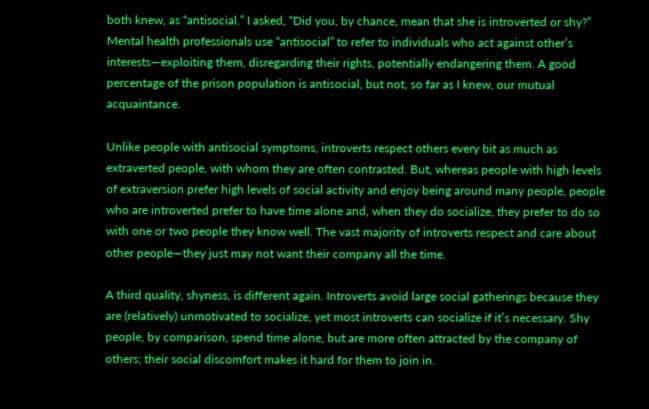both knew, as “antisocial.” I asked, “Did you, by chance, mean that she is introverted or shy?” Mental health professionals use “antisocial” to refer to individuals who act against other’s interests—exploiting them, disregarding their rights, potentially endangering them. A good percentage of the prison population is antisocial, but not, so far as I knew, our mutual acquaintance.

Unlike people with antisocial symptoms, introverts respect others every bit as much as extraverted people, with whom they are often contrasted. But, whereas people with high levels of extraversion prefer high levels of social activity and enjoy being around many people, people who are introverted prefer to have time alone and, when they do socialize, they prefer to do so with one or two people they know well. The vast majority of introverts respect and care about other people—they just may not want their company all the time.

A third quality, shyness, is different again. Introverts avoid large social gatherings because they are (relatively) unmotivated to socialize, yet most introverts can socialize if it’s necessary. Shy people, by comparison, spend time alone, but are more often attracted by the company of others; their social discomfort makes it hard for them to join in.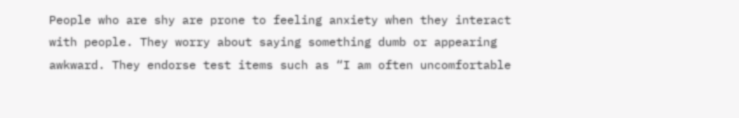People who are shy are prone to feeling anxiety when they interact with people. They worry about saying something dumb or appearing awkward. They endorse test items such as “I am often uncomfortable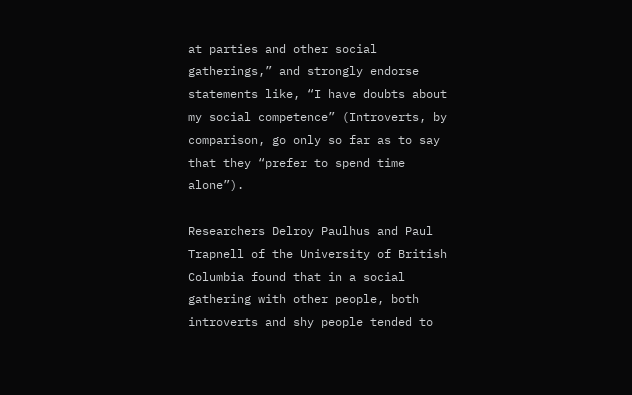at parties and other social gatherings,” and strongly endorse statements like, “I have doubts about my social competence” (Introverts, by comparison, go only so far as to say that they “prefer to spend time alone”).

Researchers Delroy Paulhus and Paul Trapnell of the University of British Columbia found that in a social gathering with other people, both introverts and shy people tended to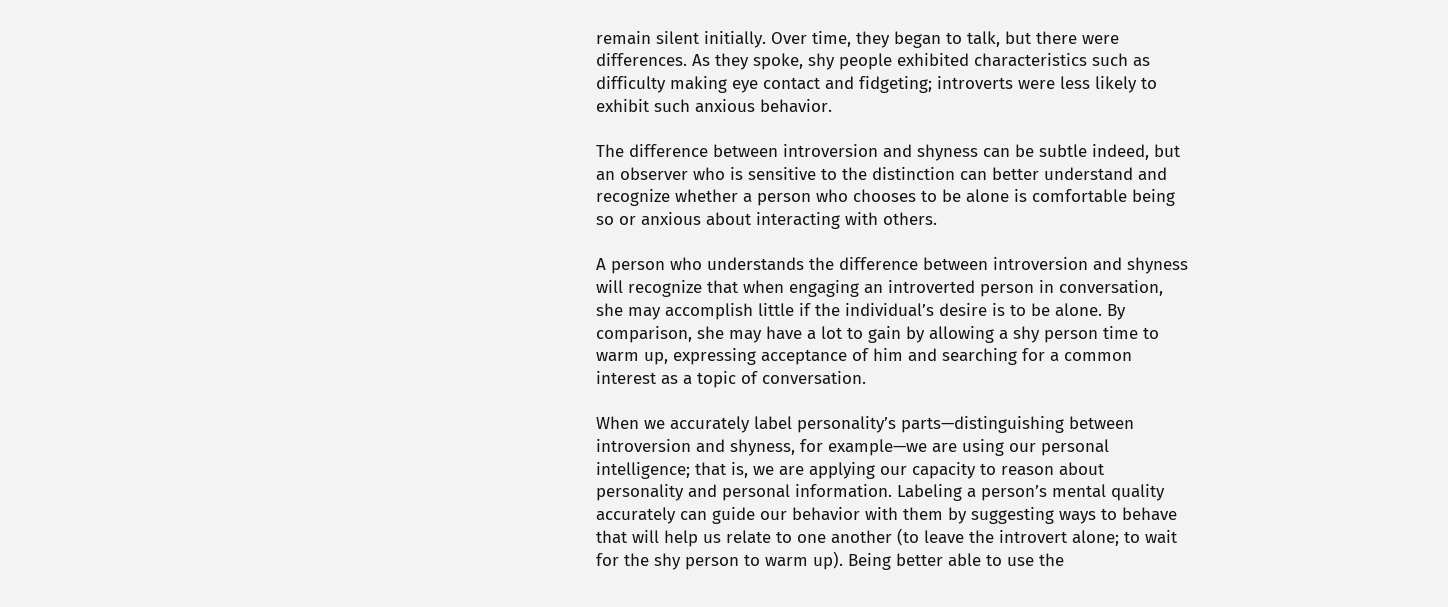remain silent initially. Over time, they began to talk, but there were differences. As they spoke, shy people exhibited characteristics such as difficulty making eye contact and fidgeting; introverts were less likely to exhibit such anxious behavior.

The difference between introversion and shyness can be subtle indeed, but an observer who is sensitive to the distinction can better understand and recognize whether a person who chooses to be alone is comfortable being so or anxious about interacting with others.

A person who understands the difference between introversion and shyness will recognize that when engaging an introverted person in conversation, she may accomplish little if the individual’s desire is to be alone. By comparison, she may have a lot to gain by allowing a shy person time to warm up, expressing acceptance of him and searching for a common interest as a topic of conversation.

When we accurately label personality’s parts—distinguishing between introversion and shyness, for example—we are using our personal intelligence; that is, we are applying our capacity to reason about personality and personal information. Labeling a person’s mental quality accurately can guide our behavior with them by suggesting ways to behave that will help us relate to one another (to leave the introvert alone; to wait for the shy person to warm up). Being better able to use the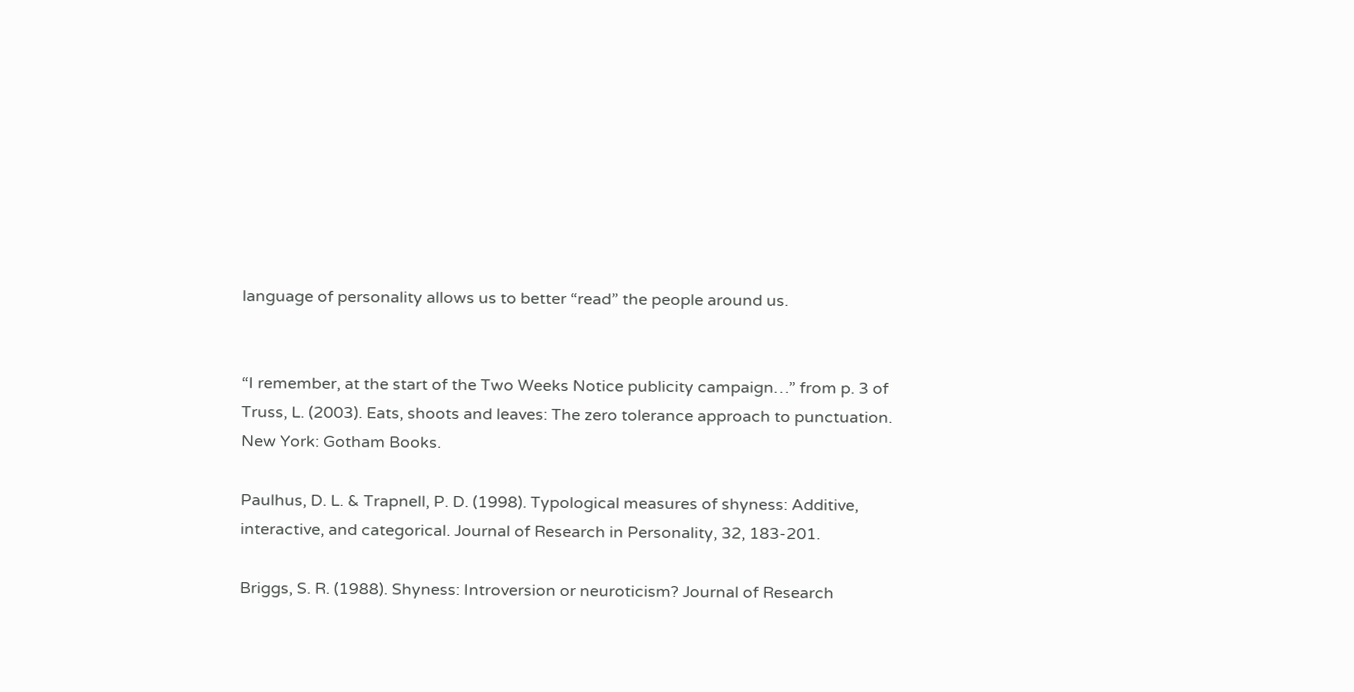language of personality allows us to better “read” the people around us.


“I remember, at the start of the Two Weeks Notice publicity campaign…” from p. 3 of Truss, L. (2003). Eats, shoots and leaves: The zero tolerance approach to punctuation. New York: Gotham Books.

Paulhus, D. L. & Trapnell, P. D. (1998). Typological measures of shyness: Additive, interactive, and categorical. Journal of Research in Personality, 32, 183-201.

Briggs, S. R. (1988). Shyness: Introversion or neuroticism? Journal of Research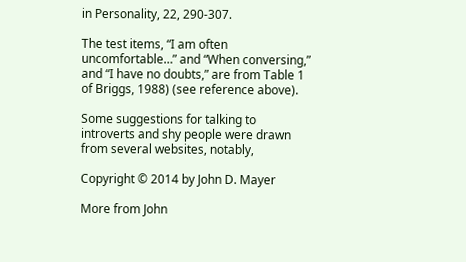in Personality, 22, 290-307.

The test items, “I am often uncomfortable…” and “When conversing,” and “I have no doubts,” are from Table 1 of Briggs, 1988) (see reference above).

Some suggestions for talking to introverts and shy people were drawn from several websites, notably,

Copyright © 2014 by John D. Mayer

More from John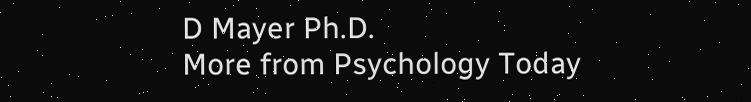D Mayer Ph.D.
More from Psychology Today